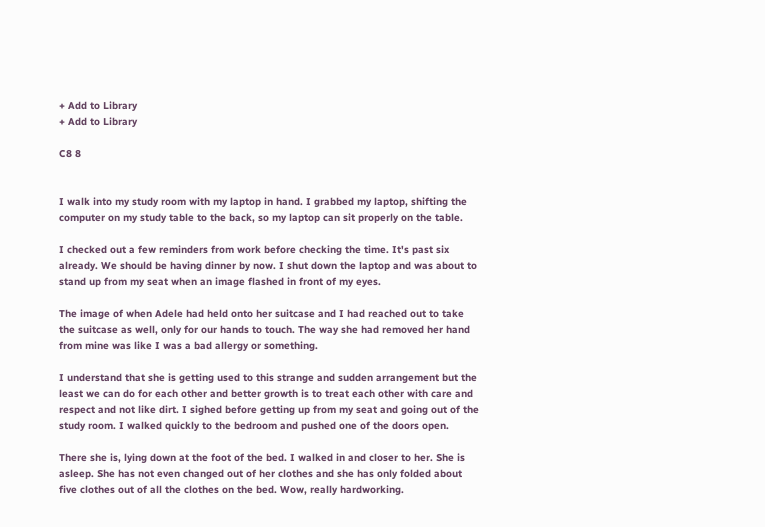+ Add to Library
+ Add to Library

C8 8


I walk into my study room with my laptop in hand. I grabbed my laptop, shifting the computer on my study table to the back, so my laptop can sit properly on the table.

I checked out a few reminders from work before checking the time. It's past six already. We should be having dinner by now. I shut down the laptop and was about to stand up from my seat when an image flashed in front of my eyes.

The image of when Adele had held onto her suitcase and I had reached out to take the suitcase as well, only for our hands to touch. The way she had removed her hand from mine was like I was a bad allergy or something.

I understand that she is getting used to this strange and sudden arrangement but the least we can do for each other and better growth is to treat each other with care and respect and not like dirt. I sighed before getting up from my seat and going out of the study room. I walked quickly to the bedroom and pushed one of the doors open.

There she is, lying down at the foot of the bed. I walked in and closer to her. She is asleep. She has not even changed out of her clothes and she has only folded about five clothes out of all the clothes on the bed. Wow, really hardworking.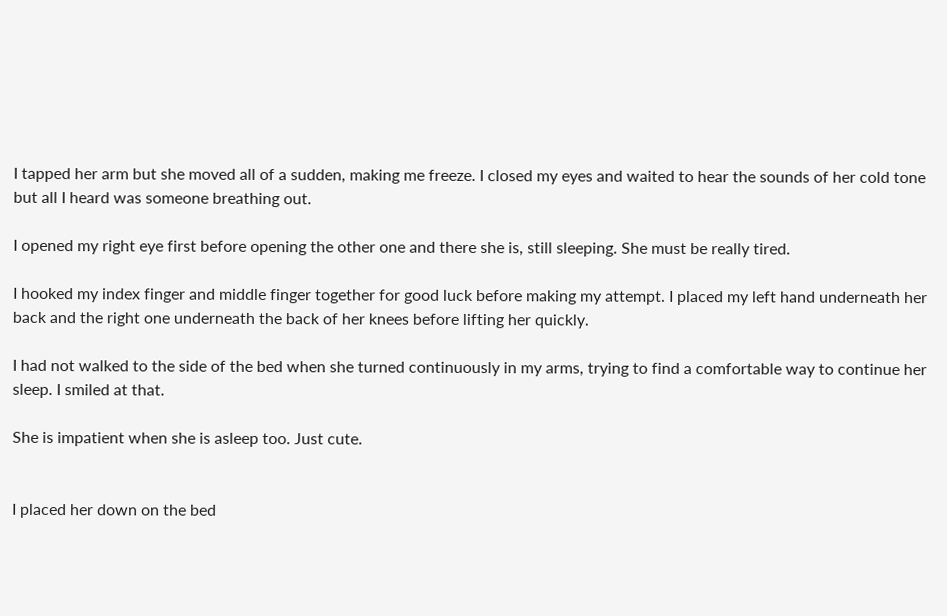I tapped her arm but she moved all of a sudden, making me freeze. I closed my eyes and waited to hear the sounds of her cold tone but all I heard was someone breathing out.

I opened my right eye first before opening the other one and there she is, still sleeping. She must be really tired.

I hooked my index finger and middle finger together for good luck before making my attempt. I placed my left hand underneath her back and the right one underneath the back of her knees before lifting her quickly.

I had not walked to the side of the bed when she turned continuously in my arms, trying to find a comfortable way to continue her sleep. I smiled at that.

She is impatient when she is asleep too. Just cute.


I placed her down on the bed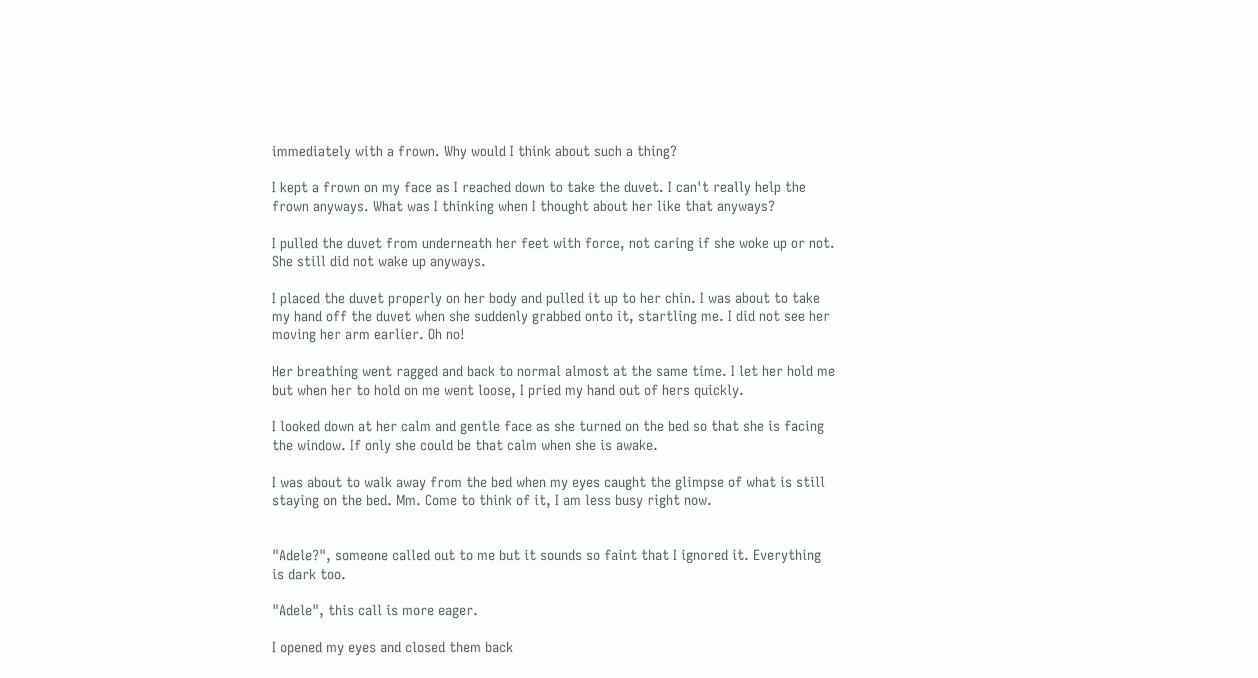immediately with a frown. Why would I think about such a thing?

I kept a frown on my face as I reached down to take the duvet. I can't really help the frown anyways. What was I thinking when I thought about her like that anyways?

I pulled the duvet from underneath her feet with force, not caring if she woke up or not. She still did not wake up anyways.

I placed the duvet properly on her body and pulled it up to her chin. I was about to take my hand off the duvet when she suddenly grabbed onto it, startling me. I did not see her moving her arm earlier. Oh no!

Her breathing went ragged and back to normal almost at the same time. I let her hold me but when her to hold on me went loose, I pried my hand out of hers quickly.

I looked down at her calm and gentle face as she turned on the bed so that she is facing the window. If only she could be that calm when she is awake.

I was about to walk away from the bed when my eyes caught the glimpse of what is still staying on the bed. Mm. Come to think of it, I am less busy right now.


"Adele?", someone called out to me but it sounds so faint that I ignored it. Everything is dark too.

"Adele", this call is more eager.

I opened my eyes and closed them back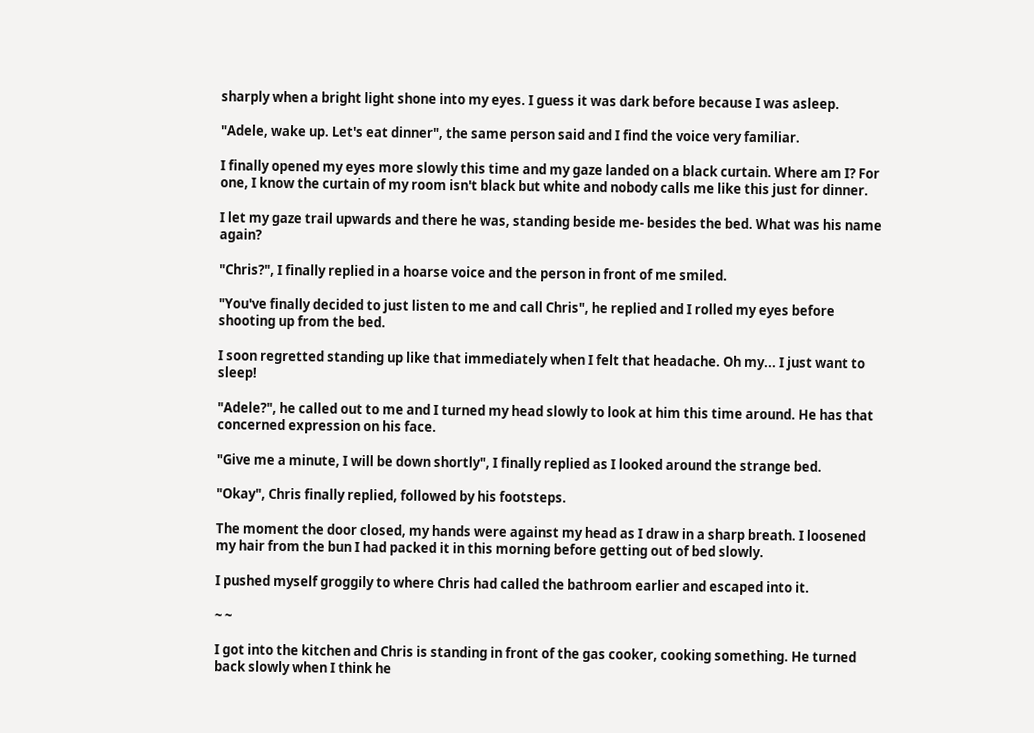sharply when a bright light shone into my eyes. I guess it was dark before because I was asleep.

"Adele, wake up. Let's eat dinner", the same person said and I find the voice very familiar.

I finally opened my eyes more slowly this time and my gaze landed on a black curtain. Where am I? For one, I know the curtain of my room isn't black but white and nobody calls me like this just for dinner.

I let my gaze trail upwards and there he was, standing beside me- besides the bed. What was his name again?

"Chris?", I finally replied in a hoarse voice and the person in front of me smiled.

"You've finally decided to just listen to me and call Chris", he replied and I rolled my eyes before shooting up from the bed.

I soon regretted standing up like that immediately when I felt that headache. Oh my... I just want to sleep!

"Adele?", he called out to me and I turned my head slowly to look at him this time around. He has that concerned expression on his face.

"Give me a minute, I will be down shortly", I finally replied as I looked around the strange bed.

"Okay", Chris finally replied, followed by his footsteps.

The moment the door closed, my hands were against my head as I draw in a sharp breath. I loosened my hair from the bun I had packed it in this morning before getting out of bed slowly.

I pushed myself groggily to where Chris had called the bathroom earlier and escaped into it.

~ ~

I got into the kitchen and Chris is standing in front of the gas cooker, cooking something. He turned back slowly when I think he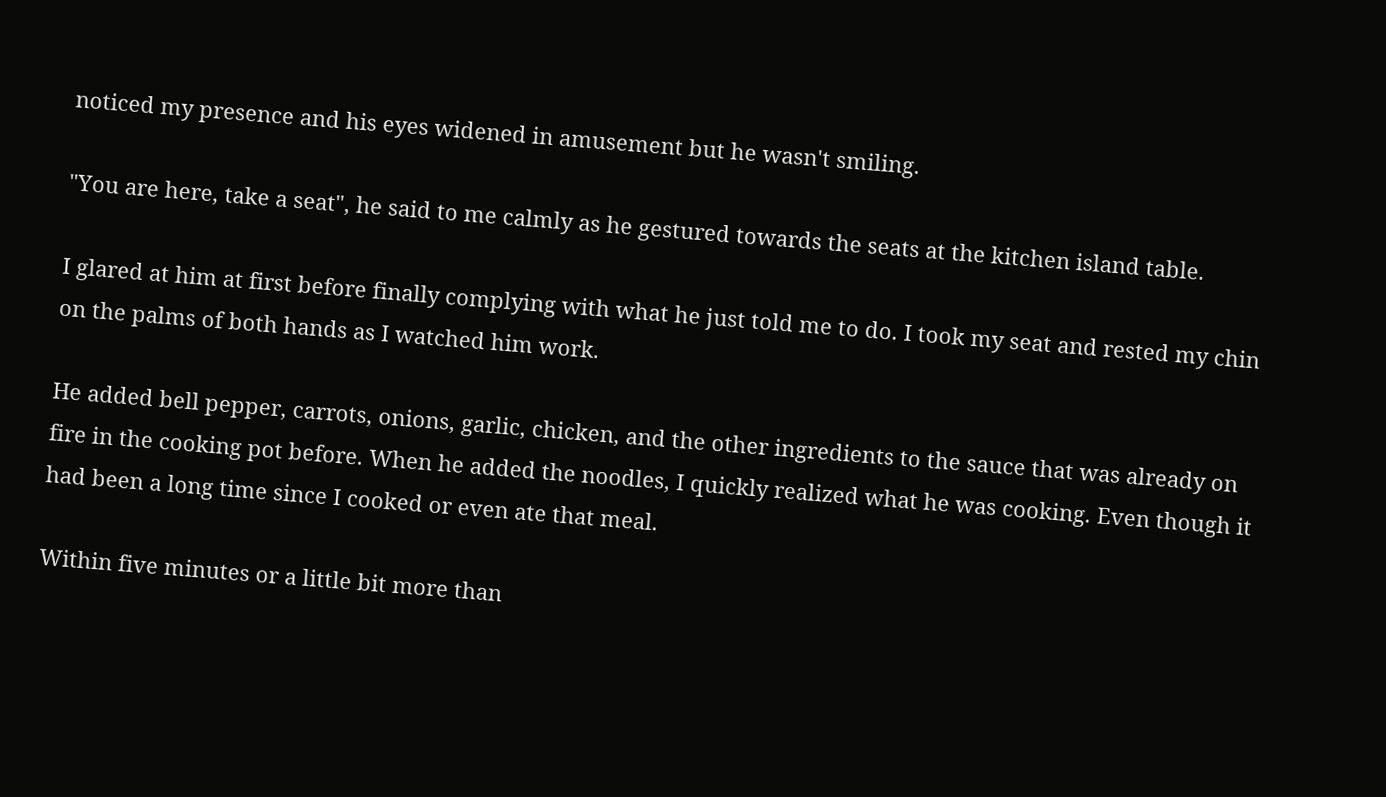noticed my presence and his eyes widened in amusement but he wasn't smiling.

"You are here, take a seat", he said to me calmly as he gestured towards the seats at the kitchen island table.

I glared at him at first before finally complying with what he just told me to do. I took my seat and rested my chin on the palms of both hands as I watched him work.

He added bell pepper, carrots, onions, garlic, chicken, and the other ingredients to the sauce that was already on fire in the cooking pot before. When he added the noodles, I quickly realized what he was cooking. Even though it had been a long time since I cooked or even ate that meal.

Within five minutes or a little bit more than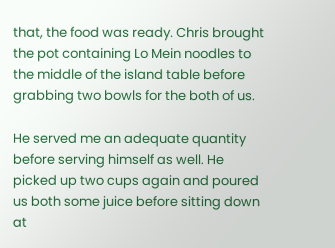that, the food was ready. Chris brought the pot containing Lo Mein noodles to the middle of the island table before grabbing two bowls for the both of us.

He served me an adequate quantity before serving himself as well. He picked up two cups again and poured us both some juice before sitting down at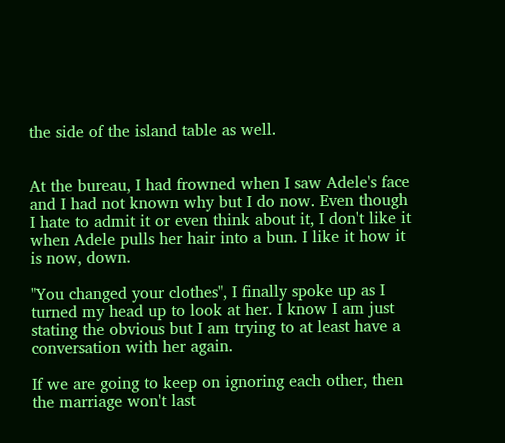the side of the island table as well.


At the bureau, I had frowned when I saw Adele's face and I had not known why but I do now. Even though I hate to admit it or even think about it, I don't like it when Adele pulls her hair into a bun. I like it how it is now, down.

"You changed your clothes", I finally spoke up as I turned my head up to look at her. I know I am just stating the obvious but I am trying to at least have a conversation with her again.

If we are going to keep on ignoring each other, then the marriage won't last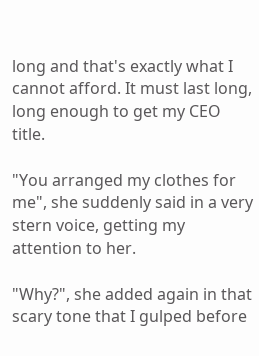long and that's exactly what I cannot afford. It must last long, long enough to get my CEO title.

"You arranged my clothes for me", she suddenly said in a very stern voice, getting my attention to her.

"Why?", she added again in that scary tone that I gulped before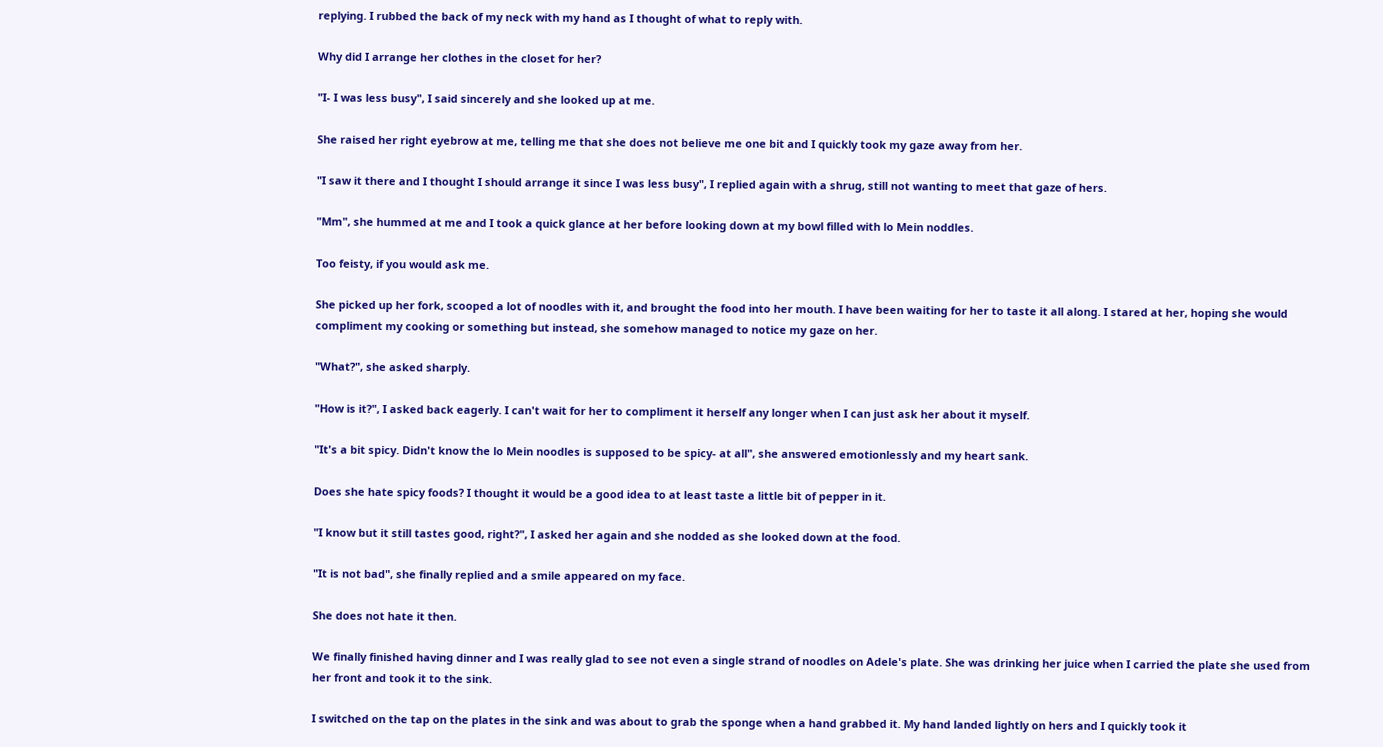replying. I rubbed the back of my neck with my hand as I thought of what to reply with.

Why did I arrange her clothes in the closet for her?

"I- I was less busy", I said sincerely and she looked up at me.

She raised her right eyebrow at me, telling me that she does not believe me one bit and I quickly took my gaze away from her.

"I saw it there and I thought I should arrange it since I was less busy", I replied again with a shrug, still not wanting to meet that gaze of hers.

"Mm", she hummed at me and I took a quick glance at her before looking down at my bowl filled with lo Mein noddles.

Too feisty, if you would ask me.

She picked up her fork, scooped a lot of noodles with it, and brought the food into her mouth. I have been waiting for her to taste it all along. I stared at her, hoping she would compliment my cooking or something but instead, she somehow managed to notice my gaze on her.

"What?", she asked sharply.

"How is it?", I asked back eagerly. I can't wait for her to compliment it herself any longer when I can just ask her about it myself.

"It's a bit spicy. Didn't know the lo Mein noodles is supposed to be spicy- at all", she answered emotionlessly and my heart sank.

Does she hate spicy foods? I thought it would be a good idea to at least taste a little bit of pepper in it.

"I know but it still tastes good, right?", I asked her again and she nodded as she looked down at the food.

"It is not bad", she finally replied and a smile appeared on my face.

She does not hate it then.

We finally finished having dinner and I was really glad to see not even a single strand of noodles on Adele's plate. She was drinking her juice when I carried the plate she used from her front and took it to the sink.

I switched on the tap on the plates in the sink and was about to grab the sponge when a hand grabbed it. My hand landed lightly on hers and I quickly took it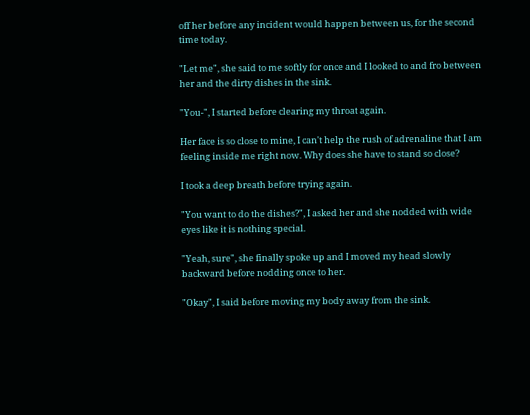off her before any incident would happen between us, for the second time today.

"Let me", she said to me softly for once and I looked to and fro between her and the dirty dishes in the sink.

"You-", I started before clearing my throat again.

Her face is so close to mine, I can't help the rush of adrenaline that I am feeling inside me right now. Why does she have to stand so close?

I took a deep breath before trying again.

"You want to do the dishes?", I asked her and she nodded with wide eyes like it is nothing special.

"Yeah, sure", she finally spoke up and I moved my head slowly backward before nodding once to her.

"Okay", I said before moving my body away from the sink.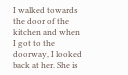I walked towards the door of the kitchen and when I got to the doorway, I looked back at her. She is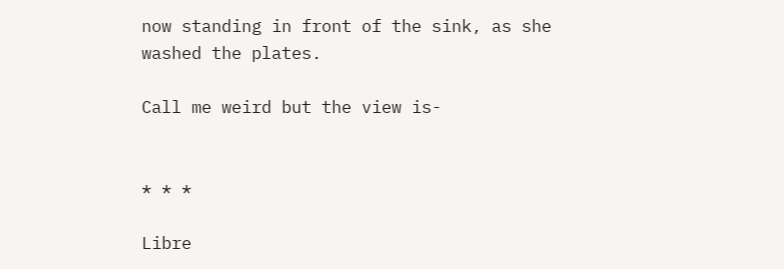now standing in front of the sink, as she washed the plates.

Call me weird but the view is-


* * *

Libre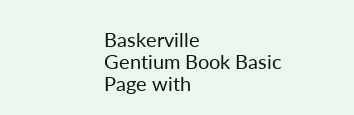Baskerville
Gentium Book Basic
Page with